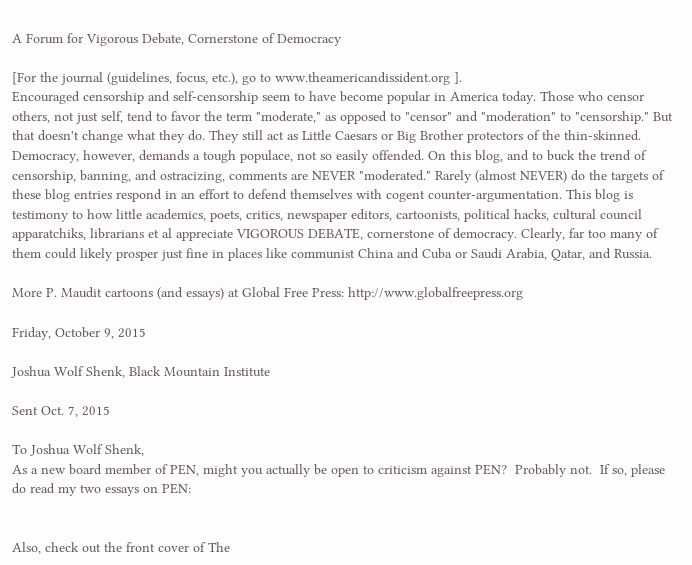A Forum for Vigorous Debate, Cornerstone of Democracy

[For the journal (guidelines, focus, etc.), go to www.theamericandissident.org ].
Encouraged censorship and self-censorship seem to have become popular in America today. Those who censor others, not just self, tend to favor the term "moderate," as opposed to "censor" and "moderation" to "censorship." But that doesn't change what they do. They still act as Little Caesars or Big Brother protectors of the thin-skinned. Democracy, however, demands a tough populace, not so easily offended. On this blog, and to buck the trend of censorship, banning, and ostracizing, comments are NEVER "moderated." Rarely (almost NEVER) do the targets of these blog entries respond in an effort to defend themselves with cogent counter-argumentation. This blog is testimony to how little academics, poets, critics, newspaper editors, cartoonists, political hacks, cultural council apparatchiks, librarians et al appreciate VIGOROUS DEBATE, cornerstone of democracy. Clearly, far too many of them could likely prosper just fine in places like communist China and Cuba or Saudi Arabia, Qatar, and Russia.

More P. Maudit cartoons (and essays) at Global Free Press: http://www.globalfreepress.org

Friday, October 9, 2015

Joshua Wolf Shenk, Black Mountain Institute

Sent Oct. 7, 2015

To Joshua Wolf Shenk,
As a new board member of PEN, might you actually be open to criticism against PEN?  Probably not.  If so, please do read my two essays on PEN:


Also, check out the front cover of The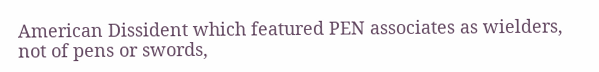American Dissident which featured PEN associates as wielders, not of pens or swords,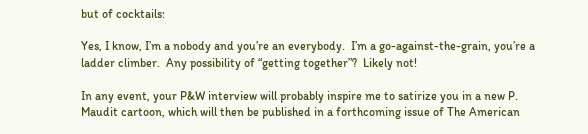but of cocktails:

Yes, I know, I’m a nobody and you’re an everybody.  I’m a go-against-the-grain, you’re a ladder climber.  Any possibility of “getting together”?  Likely not!

In any event, your P&W interview will probably inspire me to satirize you in a new P. Maudit cartoon, which will then be published in a forthcoming issue of The American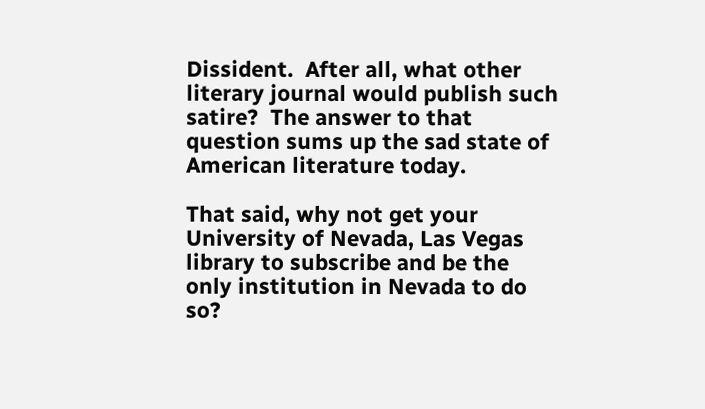Dissident.  After all, what other literary journal would publish such satire?  The answer to that question sums up the sad state of American literature today.

That said, why not get your University of Nevada, Las Vegas library to subscribe and be the only institution in Nevada to do so?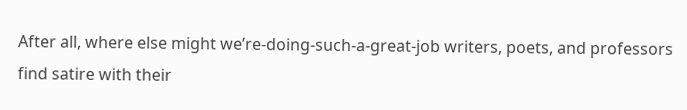After all, where else might we’re-doing-such-a-great-job writers, poets, and professors find satire with their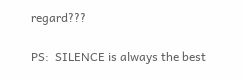regard???

PS:  SILENCE is always the best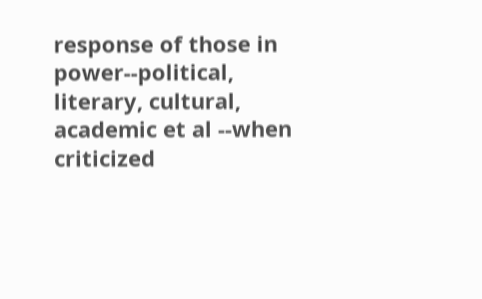response of those in power--political, literary, cultural, academic et al --when criticized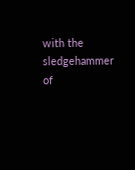with the sledgehammer of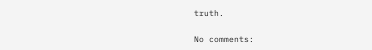truth.

No comments: